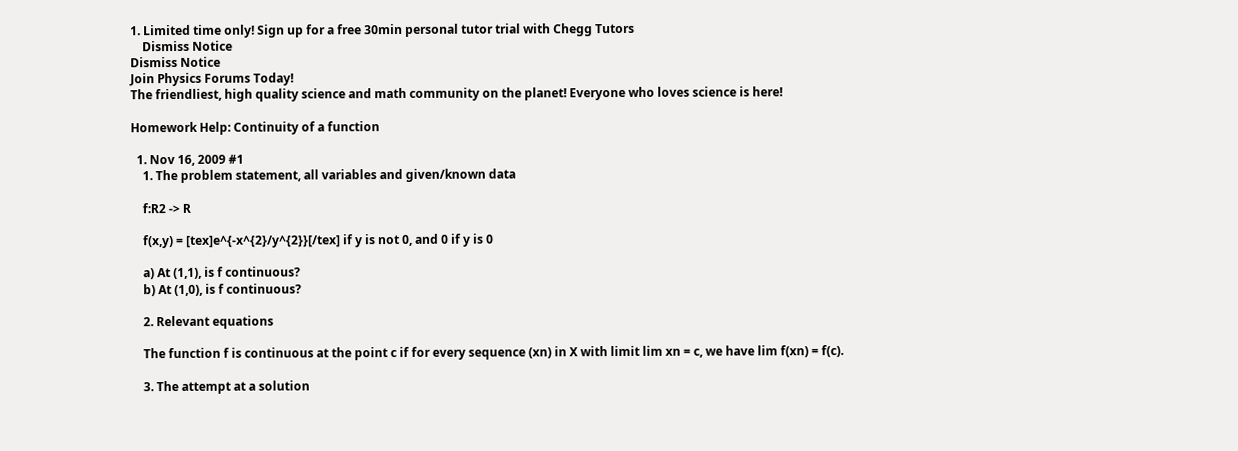1. Limited time only! Sign up for a free 30min personal tutor trial with Chegg Tutors
    Dismiss Notice
Dismiss Notice
Join Physics Forums Today!
The friendliest, high quality science and math community on the planet! Everyone who loves science is here!

Homework Help: Continuity of a function

  1. Nov 16, 2009 #1
    1. The problem statement, all variables and given/known data

    f:R2 -> R

    f(x,y) = [tex]e^{-x^{2}/y^{2}}[/tex] if y is not 0, and 0 if y is 0

    a) At (1,1), is f continuous?
    b) At (1,0), is f continuous?

    2. Relevant equations

    The function f is continuous at the point c if for every sequence (xn) in X with limit lim xn = c, we have lim f(xn) = f(c).

    3. The attempt at a solution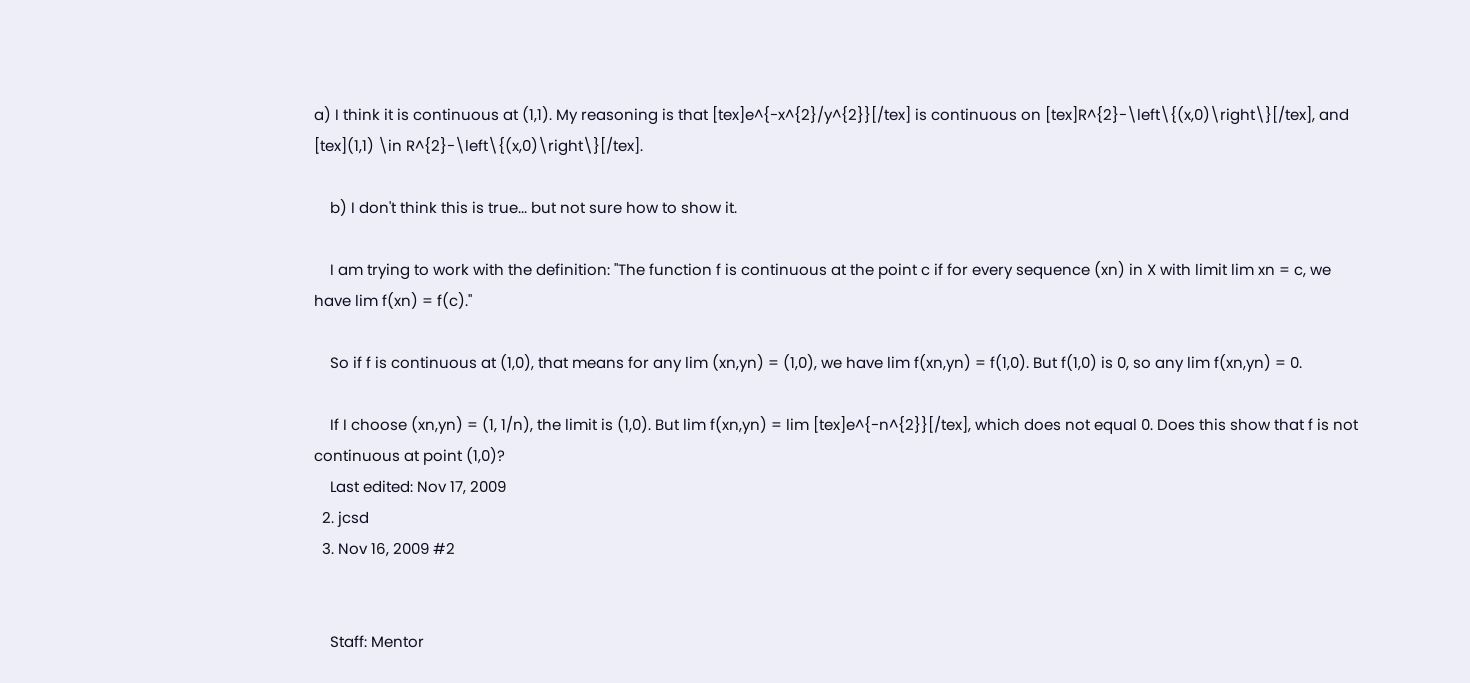a) I think it is continuous at (1,1). My reasoning is that [tex]e^{-x^{2}/y^{2}}[/tex] is continuous on [tex]R^{2}-\left\{(x,0)\right\}[/tex], and [tex](1,1) \in R^{2}-\left\{(x,0)\right\}[/tex].

    b) I don't think this is true... but not sure how to show it.

    I am trying to work with the definition: "The function f is continuous at the point c if for every sequence (xn) in X with limit lim xn = c, we have lim f(xn) = f(c)."

    So if f is continuous at (1,0), that means for any lim (xn,yn) = (1,0), we have lim f(xn,yn) = f(1,0). But f(1,0) is 0, so any lim f(xn,yn) = 0.

    If I choose (xn,yn) = (1, 1/n), the limit is (1,0). But lim f(xn,yn) = lim [tex]e^{-n^{2}}[/tex], which does not equal 0. Does this show that f is not continuous at point (1,0)?
    Last edited: Nov 17, 2009
  2. jcsd
  3. Nov 16, 2009 #2


    Staff: Mentor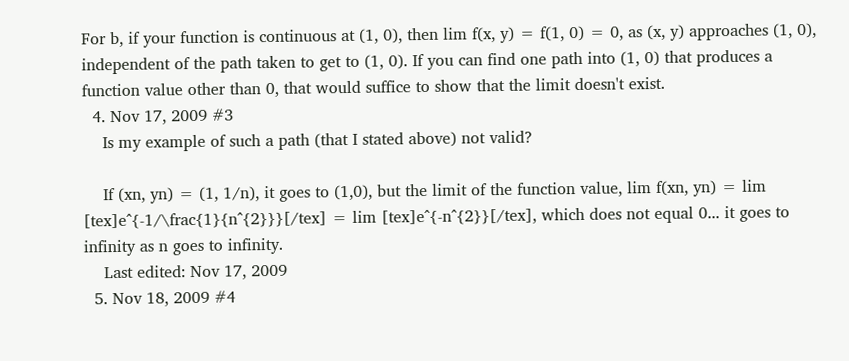For b, if your function is continuous at (1, 0), then lim f(x, y) = f(1, 0) = 0, as (x, y) approaches (1, 0), independent of the path taken to get to (1, 0). If you can find one path into (1, 0) that produces a function value other than 0, that would suffice to show that the limit doesn't exist.
  4. Nov 17, 2009 #3
    Is my example of such a path (that I stated above) not valid?

    If (xn, yn) = (1, 1/n), it goes to (1,0), but the limit of the function value, lim f(xn, yn) = lim [tex]e^{-1/\frac{1}{n^{2}}}[/tex] = lim [tex]e^{-n^{2}}[/tex], which does not equal 0... it goes to infinity as n goes to infinity.
    Last edited: Nov 17, 2009
  5. Nov 18, 2009 #4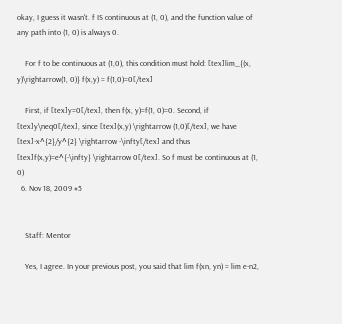okay, I guess it wasn't. f IS continuous at (1, 0), and the function value of any path into (1, 0) is always 0.

    For f to be continuous at (1,0), this condition must hold: [tex]lim_{(x, y)\rightarrow(1, 0)} f(x,y) = f(1,0)=0[/tex]

    First, if [tex]y=0[/tex], then f(x, y)=f(1, 0)=0. Second, if [tex]y\neq0[/tex], since [tex](x,y) \rightarrow (1,0)[/tex], we have [tex]-x^{2}/y^{2} \rightarrow -\infty[/tex] and thus [tex]f(x,y)=e^{-\infty} \rightarrow 0[/tex]. So f must be continuous at (1, 0)
  6. Nov 18, 2009 #5


    Staff: Mentor

    Yes, I agree. In your previous post, you said that lim f(xn, yn) = lim e-n2,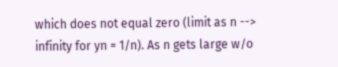which does not equal zero (limit as n --> infinity for yn = 1/n). As n gets large w/o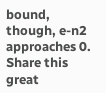bound, though, e-n2 approaches 0.
Share this great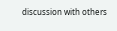discussion with others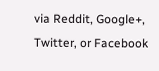via Reddit, Google+, Twitter, or Facebook